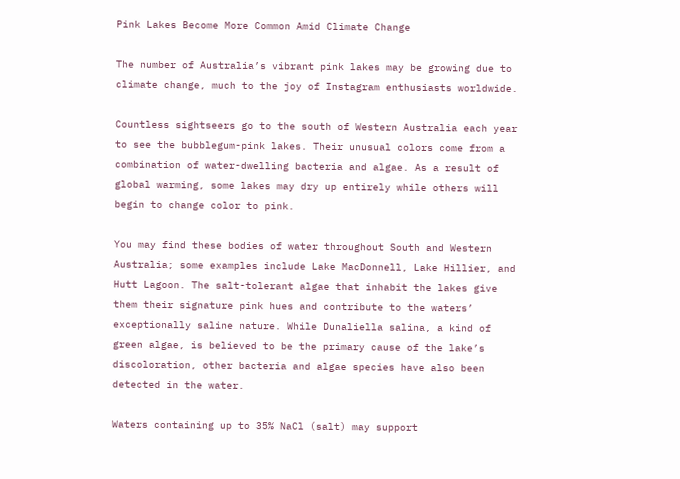Pink Lakes Become More Common Amid Climate Change

The number of Australia’s vibrant pink lakes may be growing due to climate change, much to the joy of Instagram enthusiasts worldwide.

Countless sightseers go to the south of Western Australia each year to see the bubblegum-pink lakes. Their unusual colors come from a combination of water-dwelling bacteria and algae. As a result of global warming, some lakes may dry up entirely while others will begin to change color to pink.

You may find these bodies of water throughout South and Western Australia; some examples include Lake MacDonnell, Lake Hillier, and Hutt Lagoon. The salt-tolerant algae that inhabit the lakes give them their signature pink hues and contribute to the waters’ exceptionally saline nature. While Dunaliella salina, a kind of green algae, is believed to be the primary cause of the lake’s discoloration, other bacteria and algae species have also been detected in the water.

Waters containing up to 35% NaCl (salt) may support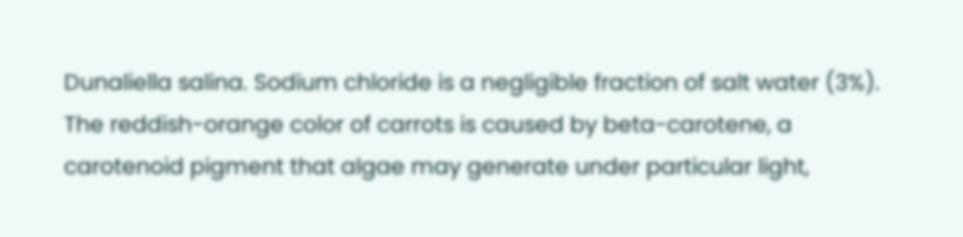Dunaliella salina. Sodium chloride is a negligible fraction of salt water (3%). The reddish-orange color of carrots is caused by beta-carotene, a carotenoid pigment that algae may generate under particular light,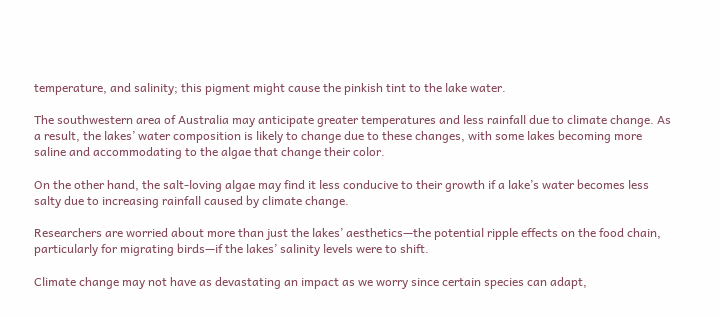temperature, and salinity; this pigment might cause the pinkish tint to the lake water.

The southwestern area of Australia may anticipate greater temperatures and less rainfall due to climate change. As a result, the lakes’ water composition is likely to change due to these changes, with some lakes becoming more saline and accommodating to the algae that change their color.

On the other hand, the salt-loving algae may find it less conducive to their growth if a lake’s water becomes less salty due to increasing rainfall caused by climate change.

Researchers are worried about more than just the lakes’ aesthetics—the potential ripple effects on the food chain, particularly for migrating birds—if the lakes’ salinity levels were to shift.

Climate change may not have as devastating an impact as we worry since certain species can adapt,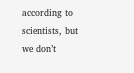according to scientists, but we don’t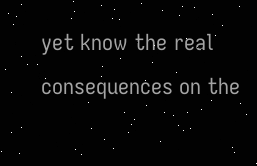yet know the real consequences on the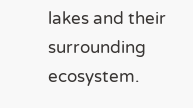lakes and their surrounding ecosystem.